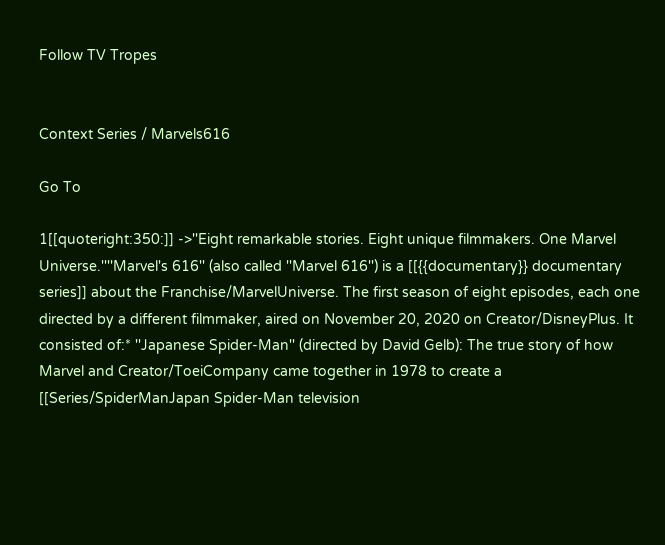Follow TV Tropes


Context Series / Marvels616

Go To

1[[quoteright:350:]] ->''Eight remarkable stories. Eight unique filmmakers. One Marvel Universe.''''Marvel's 616'' (also called ''Marvel 616'') is a [[{{documentary}} documentary series]] about the Franchise/MarvelUniverse. The first season of eight episodes, each one directed by a different filmmaker, aired on November 20, 2020 on Creator/DisneyPlus. It consisted of:* ''Japanese Spider-Man'' (directed by David Gelb): The true story of how Marvel and Creator/ToeiCompany came together in 1978 to create a [[Series/SpiderManJapan Spider-Man television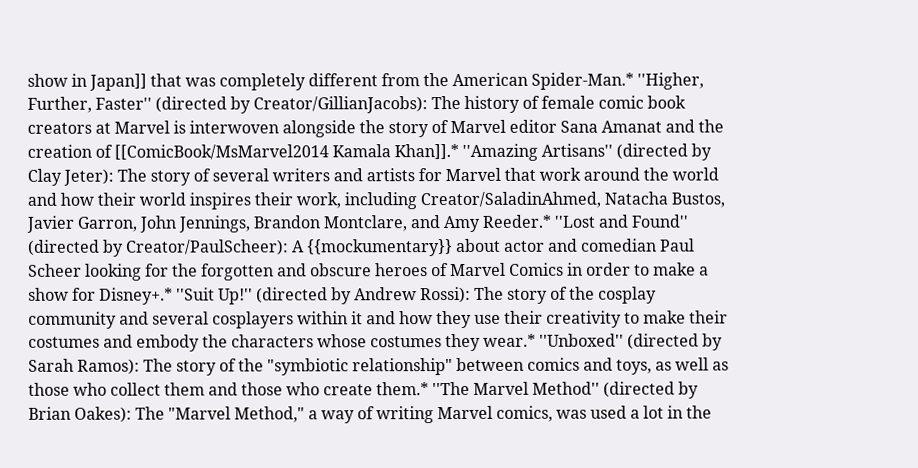show in Japan]] that was completely different from the American Spider-Man.* ''Higher, Further, Faster'' (directed by Creator/GillianJacobs): The history of female comic book creators at Marvel is interwoven alongside the story of Marvel editor Sana Amanat and the creation of [[ComicBook/MsMarvel2014 Kamala Khan]].* ''Amazing Artisans'' (directed by Clay Jeter): The story of several writers and artists for Marvel that work around the world and how their world inspires their work, including Creator/SaladinAhmed, Natacha Bustos, Javier Garron, John Jennings, Brandon Montclare, and Amy Reeder.* ''Lost and Found'' (directed by Creator/PaulScheer): A {{mockumentary}} about actor and comedian Paul Scheer looking for the forgotten and obscure heroes of Marvel Comics in order to make a show for Disney+.* ''Suit Up!'' (directed by Andrew Rossi): The story of the cosplay community and several cosplayers within it and how they use their creativity to make their costumes and embody the characters whose costumes they wear.* ''Unboxed'' (directed by Sarah Ramos): The story of the "symbiotic relationship" between comics and toys, as well as those who collect them and those who create them.* ''The Marvel Method'' (directed by Brian Oakes): The "Marvel Method," a way of writing Marvel comics, was used a lot in the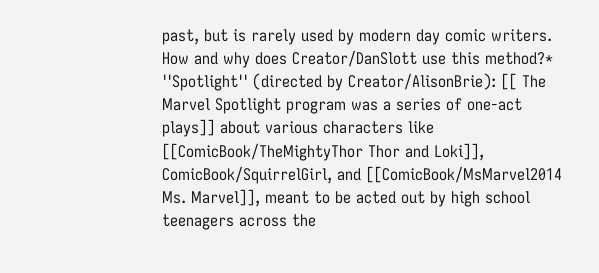past, but is rarely used by modern day comic writers. How and why does Creator/DanSlott use this method?* ''Spotlight'' (directed by Creator/AlisonBrie): [[ The Marvel Spotlight program was a series of one-act plays]] about various characters like [[ComicBook/TheMightyThor Thor and Loki]], ComicBook/SquirrelGirl, and [[ComicBook/MsMarvel2014 Ms. Marvel]], meant to be acted out by high school teenagers across the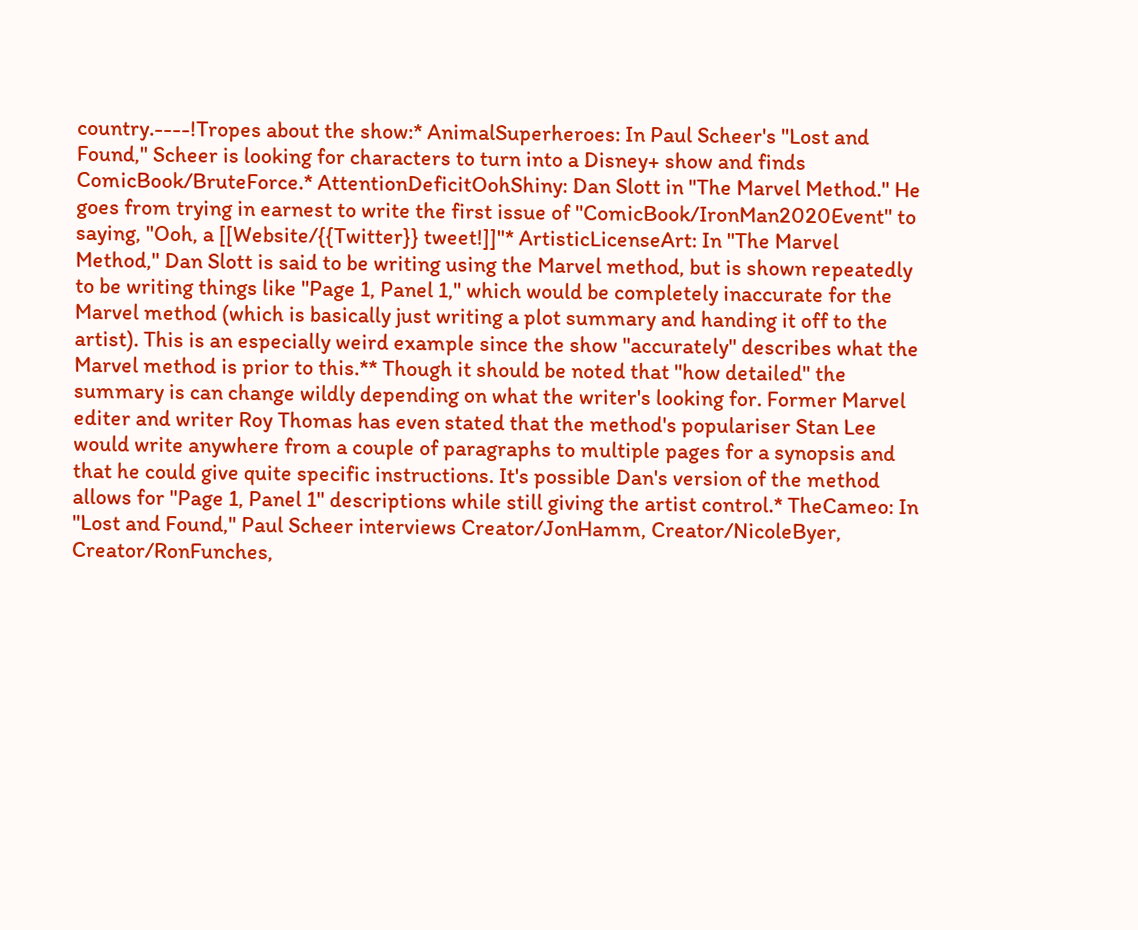country.----!Tropes about the show:* AnimalSuperheroes: In Paul Scheer's "Lost and Found," Scheer is looking for characters to turn into a Disney+ show and finds ComicBook/BruteForce.* AttentionDeficitOohShiny: Dan Slott in "The Marvel Method." He goes from trying in earnest to write the first issue of ''ComicBook/IronMan2020Event'' to saying, "Ooh, a [[Website/{{Twitter}} tweet!]]"* ArtisticLicenseArt: In "The Marvel Method," Dan Slott is said to be writing using the Marvel method, but is shown repeatedly to be writing things like "Page 1, Panel 1," which would be completely inaccurate for the Marvel method (which is basically just writing a plot summary and handing it off to the artist). This is an especially weird example since the show ''accurately'' describes what the Marvel method is prior to this.** Though it should be noted that ''how detailed'' the summary is can change wildly depending on what the writer's looking for. Former Marvel editer and writer Roy Thomas has even stated that the method's populariser Stan Lee would write anywhere from a couple of paragraphs to multiple pages for a synopsis and that he could give quite specific instructions. It's possible Dan's version of the method allows for "Page 1, Panel 1" descriptions while still giving the artist control.* TheCameo: In "Lost and Found," Paul Scheer interviews Creator/JonHamm, Creator/NicoleByer, Creator/RonFunches,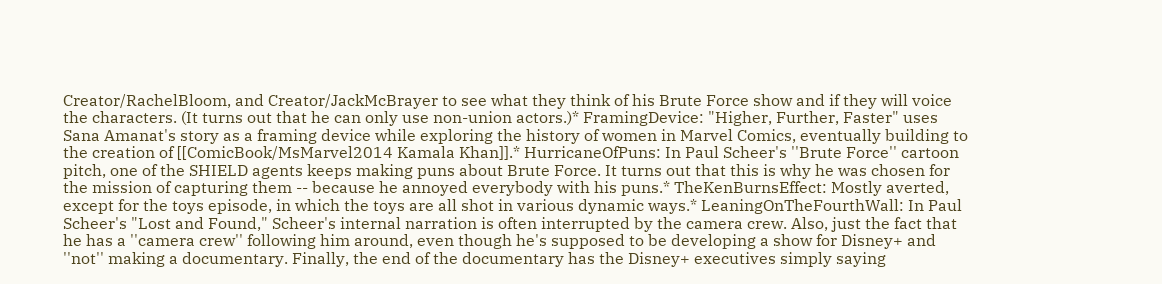Creator/RachelBloom, and Creator/JackMcBrayer to see what they think of his Brute Force show and if they will voice the characters. (It turns out that he can only use non-union actors.)* FramingDevice: "Higher, Further, Faster" uses Sana Amanat's story as a framing device while exploring the history of women in Marvel Comics, eventually building to the creation of [[ComicBook/MsMarvel2014 Kamala Khan]].* HurricaneOfPuns: In Paul Scheer's ''Brute Force'' cartoon pitch, one of the SHIELD agents keeps making puns about Brute Force. It turns out that this is why he was chosen for the mission of capturing them -- because he annoyed everybody with his puns.* TheKenBurnsEffect: Mostly averted, except for the toys episode, in which the toys are all shot in various dynamic ways.* LeaningOnTheFourthWall: In Paul Scheer's "Lost and Found," Scheer's internal narration is often interrupted by the camera crew. Also, just the fact that he has a ''camera crew'' following him around, even though he's supposed to be developing a show for Disney+ and ''not'' making a documentary. Finally, the end of the documentary has the Disney+ executives simply saying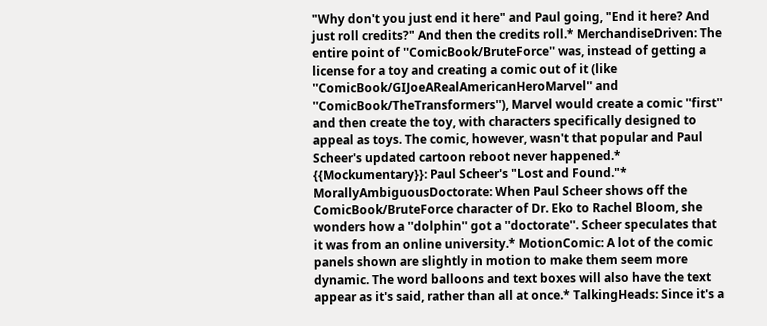"Why don't you just end it here" and Paul going, "End it here? And just roll credits?" And then the credits roll.* MerchandiseDriven: The entire point of ''ComicBook/BruteForce'' was, instead of getting a license for a toy and creating a comic out of it (like ''ComicBook/GIJoeARealAmericanHeroMarvel'' and ''ComicBook/TheTransformers''), Marvel would create a comic ''first'' and then create the toy, with characters specifically designed to appeal as toys. The comic, however, wasn't that popular and Paul Scheer's updated cartoon reboot never happened.* {{Mockumentary}}: Paul Scheer's "Lost and Found."* MorallyAmbiguousDoctorate: When Paul Scheer shows off the ComicBook/BruteForce character of Dr. Eko to Rachel Bloom, she wonders how a ''dolphin'' got a ''doctorate''. Scheer speculates that it was from an online university.* MotionComic: A lot of the comic panels shown are slightly in motion to make them seem more dynamic. The word balloons and text boxes will also have the text appear as it's said, rather than all at once.* TalkingHeads: Since it's a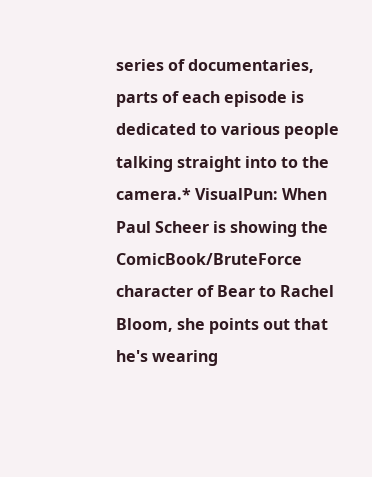series of documentaries, parts of each episode is dedicated to various people talking straight into to the camera.* VisualPun: When Paul Scheer is showing the ComicBook/BruteForce character of Bear to Rachel Bloom, she points out that he's wearing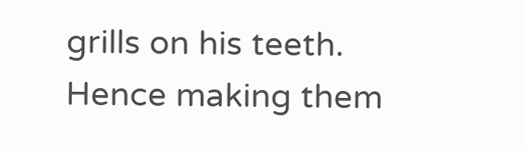grills on his teeth. Hence making them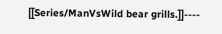[[Series/ManVsWild bear grills.]]----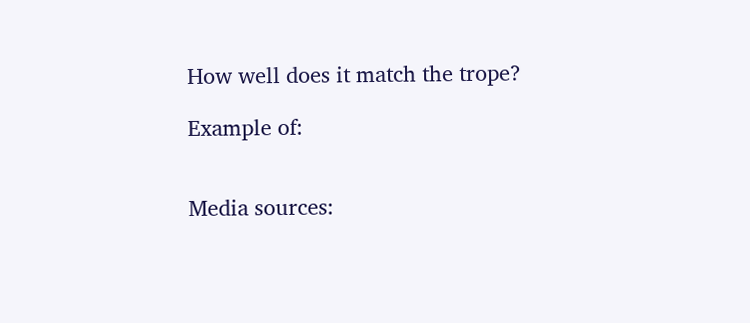How well does it match the trope?

Example of:


Media sources: